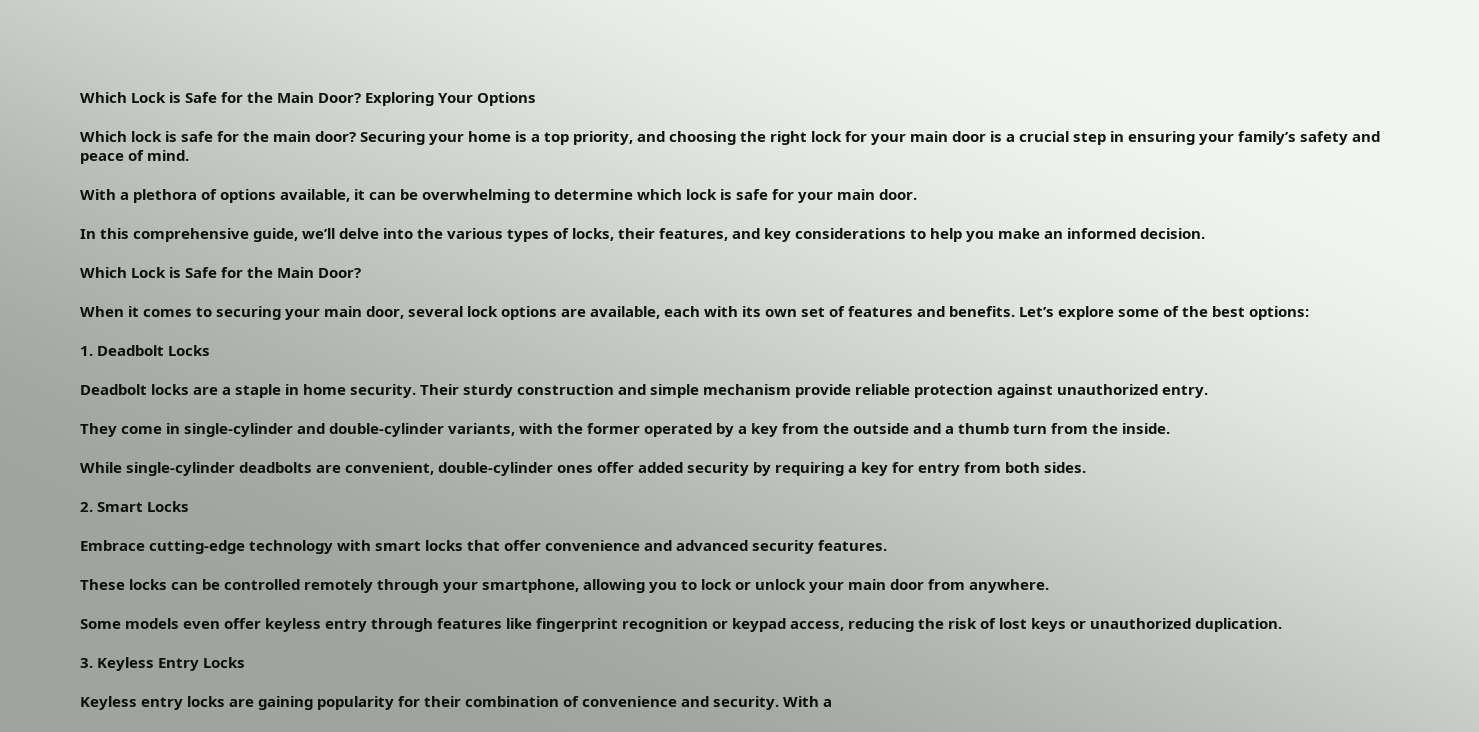Which Lock is Safe for the Main Door? Exploring Your Options

Which lock is safe for the main door? Securing your home is a top priority, and choosing the right lock for your main door is a crucial step in ensuring your family’s safety and peace of mind.

With a plethora of options available, it can be overwhelming to determine which lock is safe for your main door.

In this comprehensive guide, we’ll delve into the various types of locks, their features, and key considerations to help you make an informed decision.

Which Lock is Safe for the Main Door?

When it comes to securing your main door, several lock options are available, each with its own set of features and benefits. Let’s explore some of the best options:

1. Deadbolt Locks

Deadbolt locks are a staple in home security. Their sturdy construction and simple mechanism provide reliable protection against unauthorized entry.

They come in single-cylinder and double-cylinder variants, with the former operated by a key from the outside and a thumb turn from the inside.

While single-cylinder deadbolts are convenient, double-cylinder ones offer added security by requiring a key for entry from both sides.

2. Smart Locks

Embrace cutting-edge technology with smart locks that offer convenience and advanced security features.

These locks can be controlled remotely through your smartphone, allowing you to lock or unlock your main door from anywhere.

Some models even offer keyless entry through features like fingerprint recognition or keypad access, reducing the risk of lost keys or unauthorized duplication.

3. Keyless Entry Locks

Keyless entry locks are gaining popularity for their combination of convenience and security. With a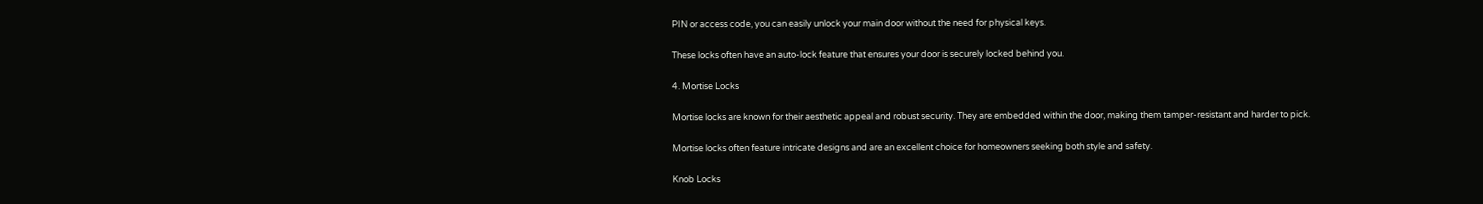PIN or access code, you can easily unlock your main door without the need for physical keys.

These locks often have an auto-lock feature that ensures your door is securely locked behind you.

4. Mortise Locks

Mortise locks are known for their aesthetic appeal and robust security. They are embedded within the door, making them tamper-resistant and harder to pick.

Mortise locks often feature intricate designs and are an excellent choice for homeowners seeking both style and safety.

Knob Locks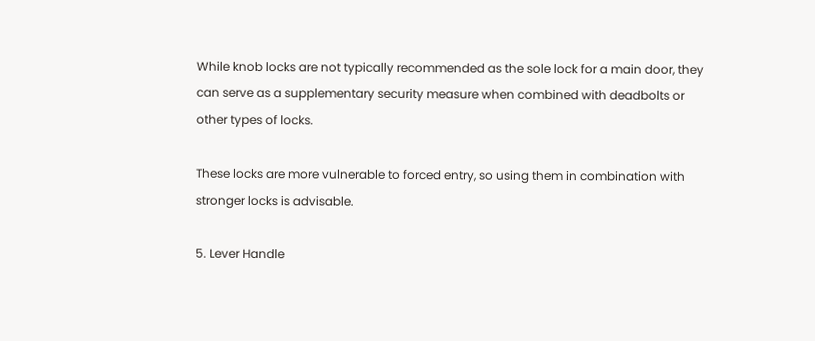While knob locks are not typically recommended as the sole lock for a main door, they can serve as a supplementary security measure when combined with deadbolts or other types of locks.

These locks are more vulnerable to forced entry, so using them in combination with stronger locks is advisable.

5. Lever Handle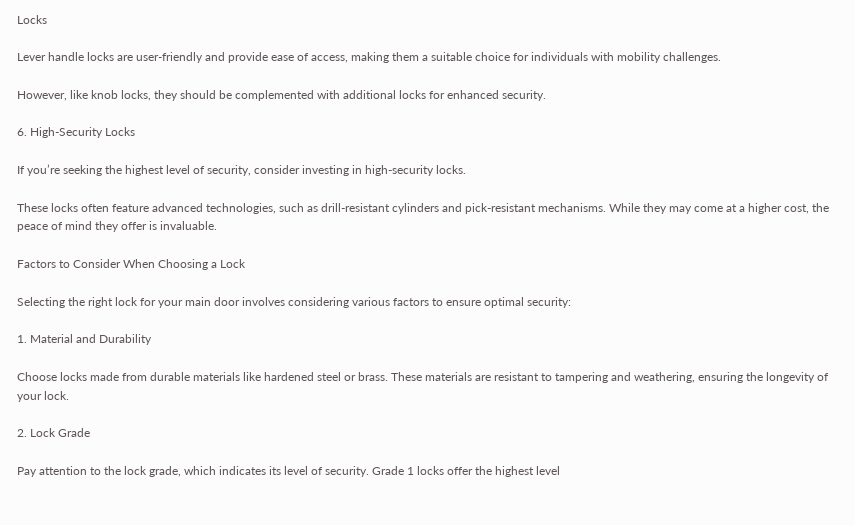Locks

Lever handle locks are user-friendly and provide ease of access, making them a suitable choice for individuals with mobility challenges.

However, like knob locks, they should be complemented with additional locks for enhanced security.

6. High-Security Locks

If you’re seeking the highest level of security, consider investing in high-security locks.

These locks often feature advanced technologies, such as drill-resistant cylinders and pick-resistant mechanisms. While they may come at a higher cost, the peace of mind they offer is invaluable.

Factors to Consider When Choosing a Lock

Selecting the right lock for your main door involves considering various factors to ensure optimal security:

1. Material and Durability

Choose locks made from durable materials like hardened steel or brass. These materials are resistant to tampering and weathering, ensuring the longevity of your lock.

2. Lock Grade

Pay attention to the lock grade, which indicates its level of security. Grade 1 locks offer the highest level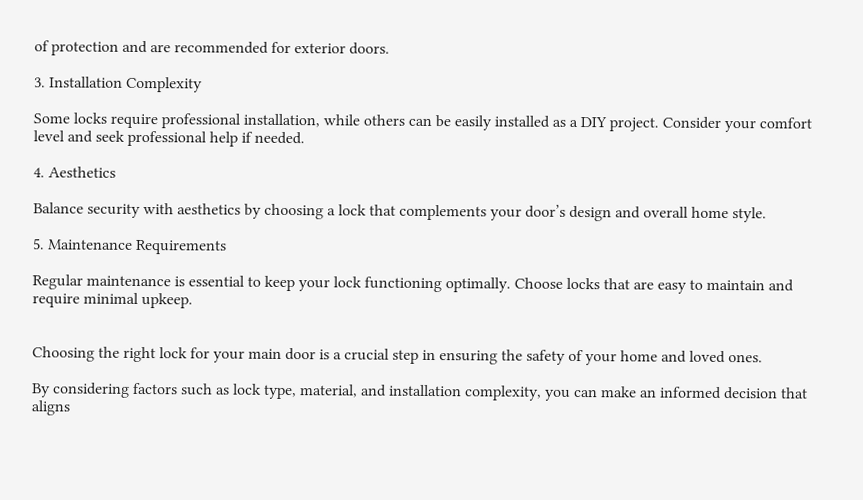of protection and are recommended for exterior doors.

3. Installation Complexity

Some locks require professional installation, while others can be easily installed as a DIY project. Consider your comfort level and seek professional help if needed.

4. Aesthetics

Balance security with aesthetics by choosing a lock that complements your door’s design and overall home style.

5. Maintenance Requirements

Regular maintenance is essential to keep your lock functioning optimally. Choose locks that are easy to maintain and require minimal upkeep.


Choosing the right lock for your main door is a crucial step in ensuring the safety of your home and loved ones.

By considering factors such as lock type, material, and installation complexity, you can make an informed decision that aligns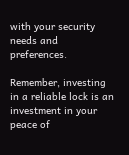with your security needs and preferences.

Remember, investing in a reliable lock is an investment in your peace of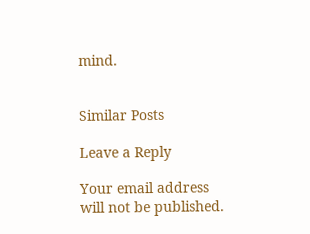mind.


Similar Posts

Leave a Reply

Your email address will not be published.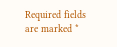Required fields are marked *